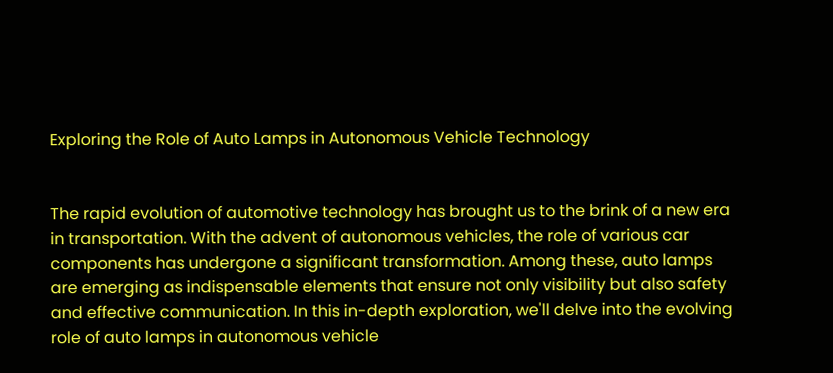Exploring the Role of Auto Lamps in Autonomous Vehicle Technology


The rapid evolution of automotive technology has brought us to the brink of a new era in transportation. With the advent of autonomous vehicles, the role of various car components has undergone a significant transformation. Among these, auto lamps are emerging as indispensable elements that ensure not only visibility but also safety and effective communication. In this in-depth exploration, we'll delve into the evolving role of auto lamps in autonomous vehicle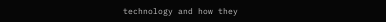technology and how they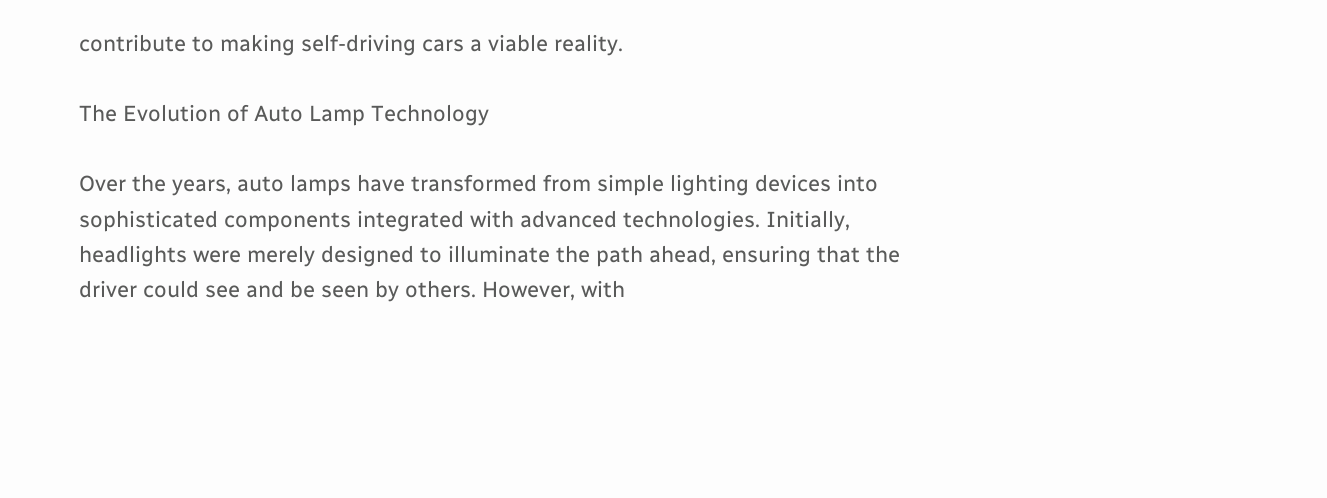contribute to making self-driving cars a viable reality.

The Evolution of Auto Lamp Technology

Over the years, auto lamps have transformed from simple lighting devices into sophisticated components integrated with advanced technologies. Initially, headlights were merely designed to illuminate the path ahead, ensuring that the driver could see and be seen by others. However, with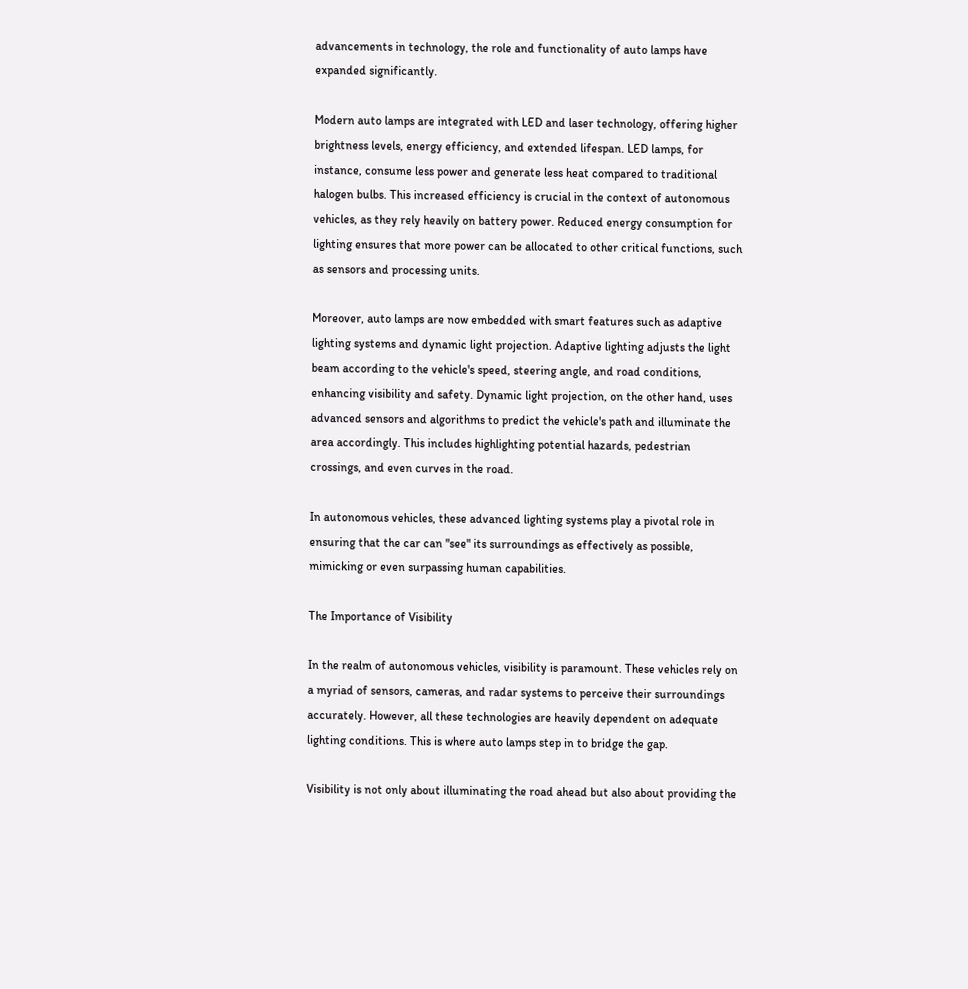advancements in technology, the role and functionality of auto lamps have expanded significantly.

Modern auto lamps are integrated with LED and laser technology, offering higher brightness levels, energy efficiency, and extended lifespan. LED lamps, for instance, consume less power and generate less heat compared to traditional halogen bulbs. This increased efficiency is crucial in the context of autonomous vehicles, as they rely heavily on battery power. Reduced energy consumption for lighting ensures that more power can be allocated to other critical functions, such as sensors and processing units.

Moreover, auto lamps are now embedded with smart features such as adaptive lighting systems and dynamic light projection. Adaptive lighting adjusts the light beam according to the vehicle's speed, steering angle, and road conditions, enhancing visibility and safety. Dynamic light projection, on the other hand, uses advanced sensors and algorithms to predict the vehicle's path and illuminate the area accordingly. This includes highlighting potential hazards, pedestrian crossings, and even curves in the road.

In autonomous vehicles, these advanced lighting systems play a pivotal role in ensuring that the car can "see" its surroundings as effectively as possible, mimicking or even surpassing human capabilities.

The Importance of Visibility

In the realm of autonomous vehicles, visibility is paramount. These vehicles rely on a myriad of sensors, cameras, and radar systems to perceive their surroundings accurately. However, all these technologies are heavily dependent on adequate lighting conditions. This is where auto lamps step in to bridge the gap.

Visibility is not only about illuminating the road ahead but also about providing the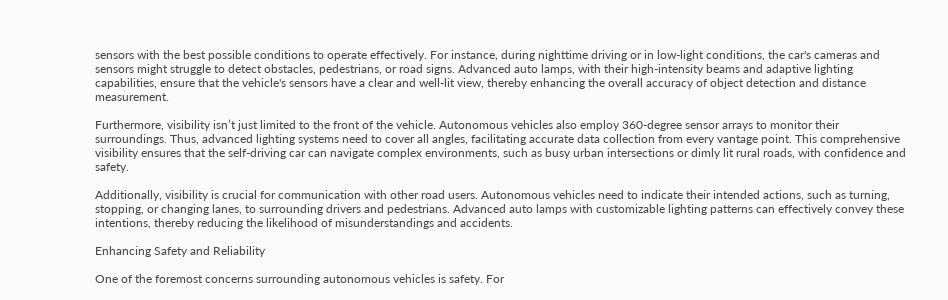sensors with the best possible conditions to operate effectively. For instance, during nighttime driving or in low-light conditions, the car's cameras and sensors might struggle to detect obstacles, pedestrians, or road signs. Advanced auto lamps, with their high-intensity beams and adaptive lighting capabilities, ensure that the vehicle's sensors have a clear and well-lit view, thereby enhancing the overall accuracy of object detection and distance measurement.

Furthermore, visibility isn’t just limited to the front of the vehicle. Autonomous vehicles also employ 360-degree sensor arrays to monitor their surroundings. Thus, advanced lighting systems need to cover all angles, facilitating accurate data collection from every vantage point. This comprehensive visibility ensures that the self-driving car can navigate complex environments, such as busy urban intersections or dimly lit rural roads, with confidence and safety.

Additionally, visibility is crucial for communication with other road users. Autonomous vehicles need to indicate their intended actions, such as turning, stopping, or changing lanes, to surrounding drivers and pedestrians. Advanced auto lamps with customizable lighting patterns can effectively convey these intentions, thereby reducing the likelihood of misunderstandings and accidents.

Enhancing Safety and Reliability

One of the foremost concerns surrounding autonomous vehicles is safety. For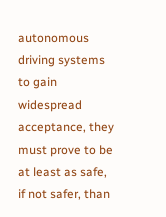autonomous driving systems to gain widespread acceptance, they must prove to be at least as safe, if not safer, than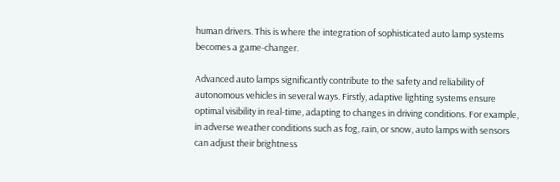human drivers. This is where the integration of sophisticated auto lamp systems becomes a game-changer.

Advanced auto lamps significantly contribute to the safety and reliability of autonomous vehicles in several ways. Firstly, adaptive lighting systems ensure optimal visibility in real-time, adapting to changes in driving conditions. For example, in adverse weather conditions such as fog, rain, or snow, auto lamps with sensors can adjust their brightness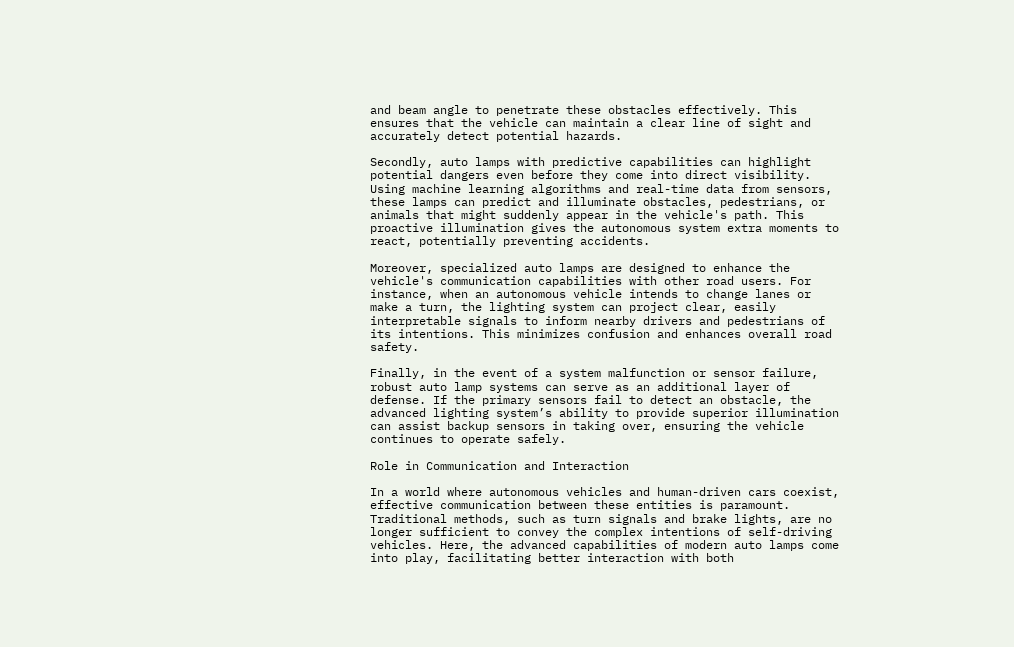and beam angle to penetrate these obstacles effectively. This ensures that the vehicle can maintain a clear line of sight and accurately detect potential hazards.

Secondly, auto lamps with predictive capabilities can highlight potential dangers even before they come into direct visibility. Using machine learning algorithms and real-time data from sensors, these lamps can predict and illuminate obstacles, pedestrians, or animals that might suddenly appear in the vehicle's path. This proactive illumination gives the autonomous system extra moments to react, potentially preventing accidents.

Moreover, specialized auto lamps are designed to enhance the vehicle's communication capabilities with other road users. For instance, when an autonomous vehicle intends to change lanes or make a turn, the lighting system can project clear, easily interpretable signals to inform nearby drivers and pedestrians of its intentions. This minimizes confusion and enhances overall road safety.

Finally, in the event of a system malfunction or sensor failure, robust auto lamp systems can serve as an additional layer of defense. If the primary sensors fail to detect an obstacle, the advanced lighting system’s ability to provide superior illumination can assist backup sensors in taking over, ensuring the vehicle continues to operate safely.

Role in Communication and Interaction

In a world where autonomous vehicles and human-driven cars coexist, effective communication between these entities is paramount. Traditional methods, such as turn signals and brake lights, are no longer sufficient to convey the complex intentions of self-driving vehicles. Here, the advanced capabilities of modern auto lamps come into play, facilitating better interaction with both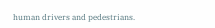human drivers and pedestrians.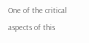One of the critical aspects of this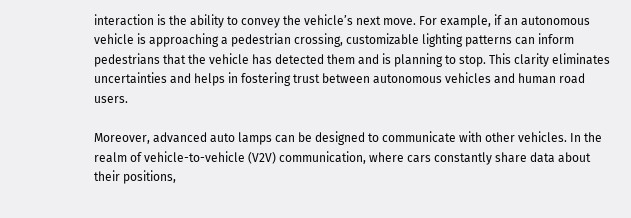interaction is the ability to convey the vehicle’s next move. For example, if an autonomous vehicle is approaching a pedestrian crossing, customizable lighting patterns can inform pedestrians that the vehicle has detected them and is planning to stop. This clarity eliminates uncertainties and helps in fostering trust between autonomous vehicles and human road users.

Moreover, advanced auto lamps can be designed to communicate with other vehicles. In the realm of vehicle-to-vehicle (V2V) communication, where cars constantly share data about their positions,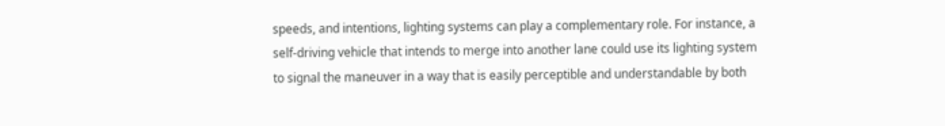speeds, and intentions, lighting systems can play a complementary role. For instance, a self-driving vehicle that intends to merge into another lane could use its lighting system to signal the maneuver in a way that is easily perceptible and understandable by both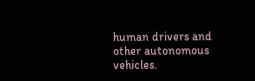human drivers and other autonomous vehicles.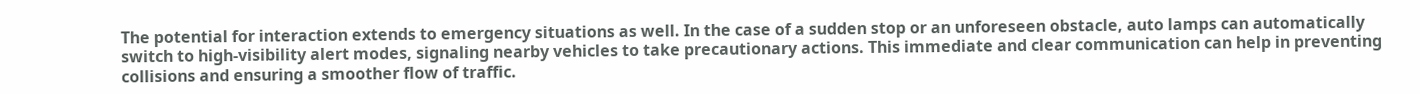The potential for interaction extends to emergency situations as well. In the case of a sudden stop or an unforeseen obstacle, auto lamps can automatically switch to high-visibility alert modes, signaling nearby vehicles to take precautionary actions. This immediate and clear communication can help in preventing collisions and ensuring a smoother flow of traffic.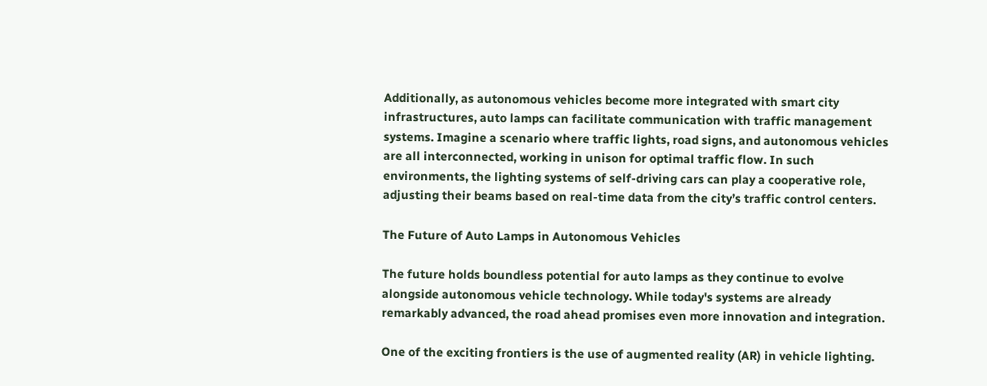Additionally, as autonomous vehicles become more integrated with smart city infrastructures, auto lamps can facilitate communication with traffic management systems. Imagine a scenario where traffic lights, road signs, and autonomous vehicles are all interconnected, working in unison for optimal traffic flow. In such environments, the lighting systems of self-driving cars can play a cooperative role, adjusting their beams based on real-time data from the city’s traffic control centers.

The Future of Auto Lamps in Autonomous Vehicles

The future holds boundless potential for auto lamps as they continue to evolve alongside autonomous vehicle technology. While today's systems are already remarkably advanced, the road ahead promises even more innovation and integration.

One of the exciting frontiers is the use of augmented reality (AR) in vehicle lighting.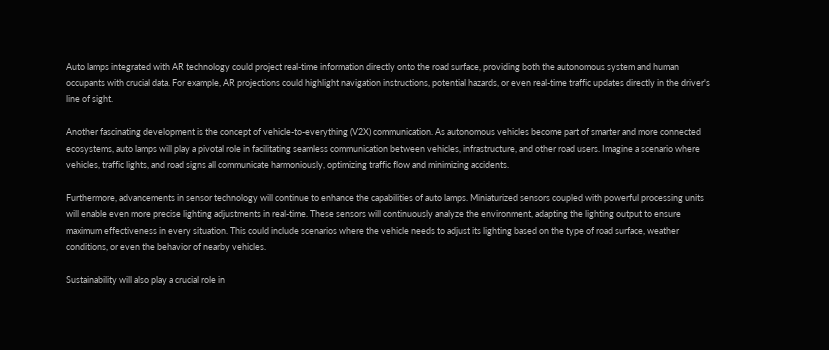Auto lamps integrated with AR technology could project real-time information directly onto the road surface, providing both the autonomous system and human occupants with crucial data. For example, AR projections could highlight navigation instructions, potential hazards, or even real-time traffic updates directly in the driver's line of sight.

Another fascinating development is the concept of vehicle-to-everything (V2X) communication. As autonomous vehicles become part of smarter and more connected ecosystems, auto lamps will play a pivotal role in facilitating seamless communication between vehicles, infrastructure, and other road users. Imagine a scenario where vehicles, traffic lights, and road signs all communicate harmoniously, optimizing traffic flow and minimizing accidents.

Furthermore, advancements in sensor technology will continue to enhance the capabilities of auto lamps. Miniaturized sensors coupled with powerful processing units will enable even more precise lighting adjustments in real-time. These sensors will continuously analyze the environment, adapting the lighting output to ensure maximum effectiveness in every situation. This could include scenarios where the vehicle needs to adjust its lighting based on the type of road surface, weather conditions, or even the behavior of nearby vehicles.

Sustainability will also play a crucial role in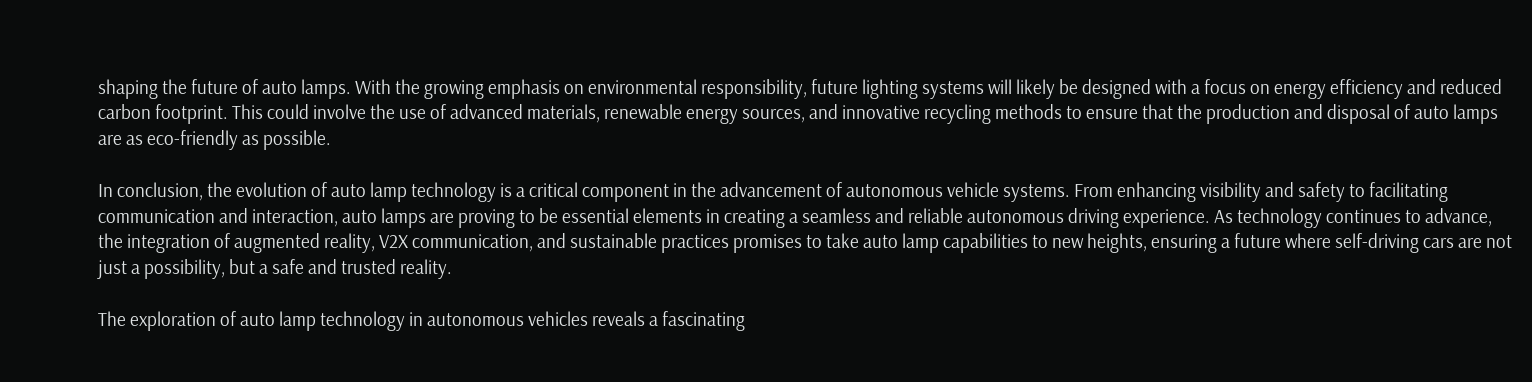shaping the future of auto lamps. With the growing emphasis on environmental responsibility, future lighting systems will likely be designed with a focus on energy efficiency and reduced carbon footprint. This could involve the use of advanced materials, renewable energy sources, and innovative recycling methods to ensure that the production and disposal of auto lamps are as eco-friendly as possible.

In conclusion, the evolution of auto lamp technology is a critical component in the advancement of autonomous vehicle systems. From enhancing visibility and safety to facilitating communication and interaction, auto lamps are proving to be essential elements in creating a seamless and reliable autonomous driving experience. As technology continues to advance, the integration of augmented reality, V2X communication, and sustainable practices promises to take auto lamp capabilities to new heights, ensuring a future where self-driving cars are not just a possibility, but a safe and trusted reality.

The exploration of auto lamp technology in autonomous vehicles reveals a fascinating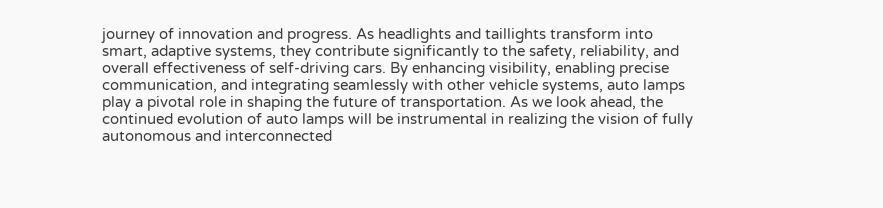journey of innovation and progress. As headlights and taillights transform into smart, adaptive systems, they contribute significantly to the safety, reliability, and overall effectiveness of self-driving cars. By enhancing visibility, enabling precise communication, and integrating seamlessly with other vehicle systems, auto lamps play a pivotal role in shaping the future of transportation. As we look ahead, the continued evolution of auto lamps will be instrumental in realizing the vision of fully autonomous and interconnected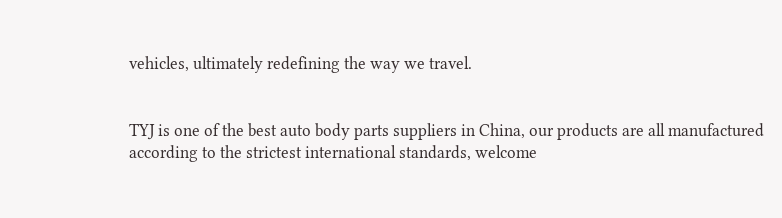vehicles, ultimately redefining the way we travel.


TYJ is one of the best auto body parts suppliers in China, our products are all manufactured according to the strictest international standards, welcome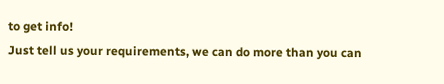to get info!
Just tell us your requirements, we can do more than you can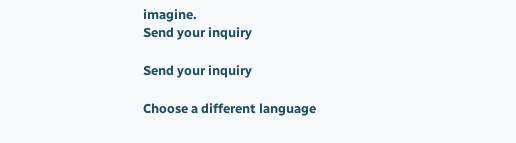imagine.
Send your inquiry

Send your inquiry

Choose a different language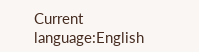Current language:English